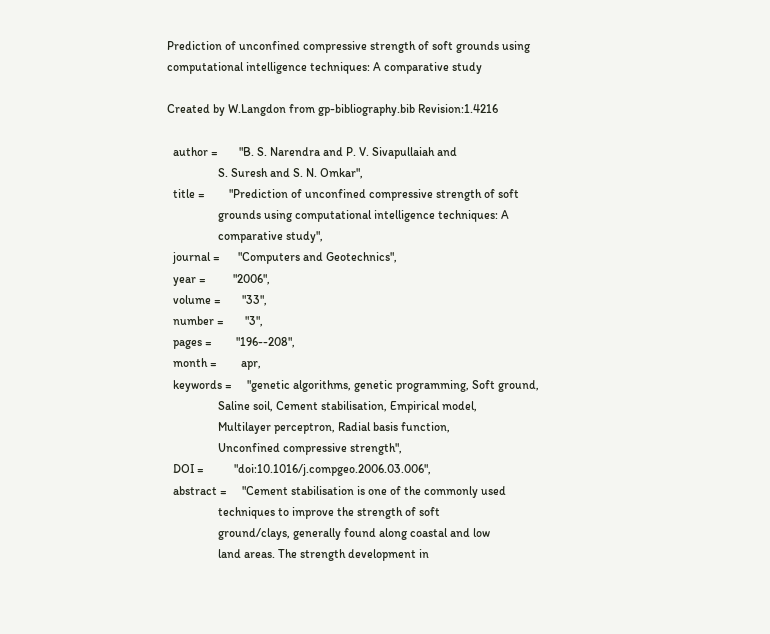Prediction of unconfined compressive strength of soft grounds using computational intelligence techniques: A comparative study

Created by W.Langdon from gp-bibliography.bib Revision:1.4216

  author =       "B. S. Narendra and P. V. Sivapullaiah and
                 S. Suresh and S. N. Omkar",
  title =        "Prediction of unconfined compressive strength of soft
                 grounds using computational intelligence techniques: A
                 comparative study",
  journal =      "Computers and Geotechnics",
  year =         "2006",
  volume =       "33",
  number =       "3",
  pages =        "196--208",
  month =        apr,
  keywords =     "genetic algorithms, genetic programming, Soft ground,
                 Saline soil, Cement stabilisation, Empirical model,
                 Multilayer perceptron, Radial basis function,
                 Unconfined compressive strength",
  DOI =          "doi:10.1016/j.compgeo.2006.03.006",
  abstract =     "Cement stabilisation is one of the commonly used
                 techniques to improve the strength of soft
                 ground/clays, generally found along coastal and low
                 land areas. The strength development in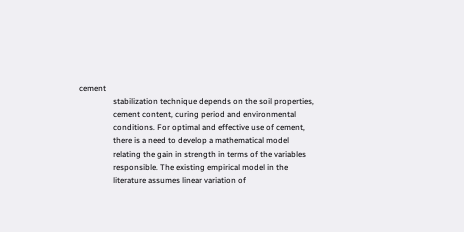cement
                 stabilization technique depends on the soil properties,
                 cement content, curing period and environmental
                 conditions. For optimal and effective use of cement,
                 there is a need to develop a mathematical model
                 relating the gain in strength in terms of the variables
                 responsible. The existing empirical model in the
                 literature assumes linear variation of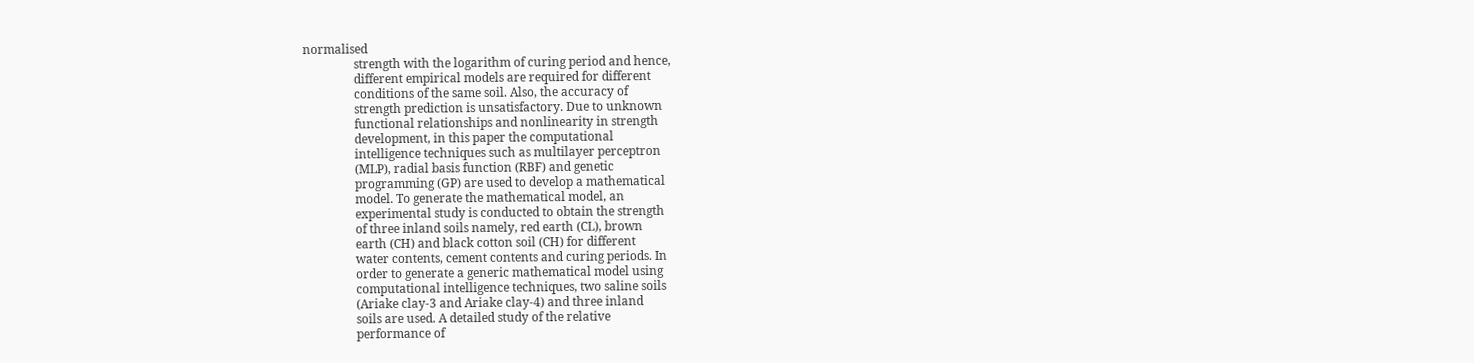normalised
                 strength with the logarithm of curing period and hence,
                 different empirical models are required for different
                 conditions of the same soil. Also, the accuracy of
                 strength prediction is unsatisfactory. Due to unknown
                 functional relationships and nonlinearity in strength
                 development, in this paper the computational
                 intelligence techniques such as multilayer perceptron
                 (MLP), radial basis function (RBF) and genetic
                 programming (GP) are used to develop a mathematical
                 model. To generate the mathematical model, an
                 experimental study is conducted to obtain the strength
                 of three inland soils namely, red earth (CL), brown
                 earth (CH) and black cotton soil (CH) for different
                 water contents, cement contents and curing periods. In
                 order to generate a generic mathematical model using
                 computational intelligence techniques, two saline soils
                 (Ariake clay-3 and Ariake clay-4) and three inland
                 soils are used. A detailed study of the relative
                 performance of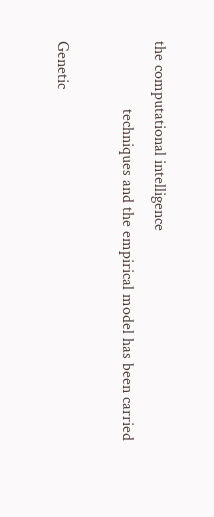the computational intelligence
                 techniques and the empirical model has been carried

Genetic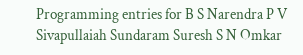Programming entries for B S Narendra P V Sivapullaiah Sundaram Suresh S N Omkar